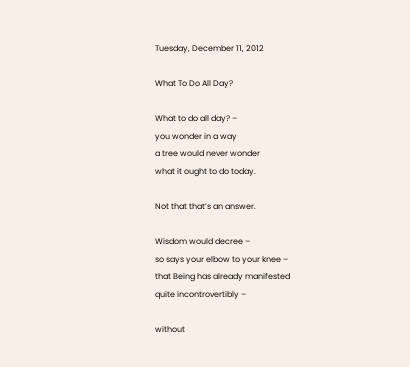Tuesday, December 11, 2012

What To Do All Day?

What to do all day? –
you wonder in a way
a tree would never wonder
what it ought to do today.

Not that that’s an answer.

Wisdom would decree –
so says your elbow to your knee –
that Being has already manifested
quite incontrovertibly –

without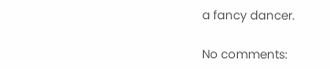a fancy dancer.

No comments: